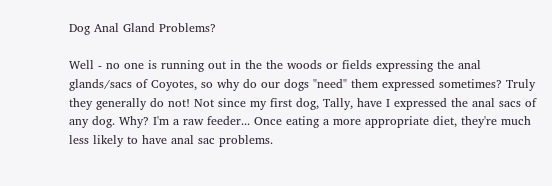Dog Anal Gland Problems?

Well - no one is running out in the the woods or fields expressing the anal glands/sacs of Coyotes, so why do our dogs "need" them expressed sometimes? Truly they generally do not! Not since my first dog, Tally, have I expressed the anal sacs of any dog. Why? I'm a raw feeder... Once eating a more appropriate diet, they're much less likely to have anal sac problems.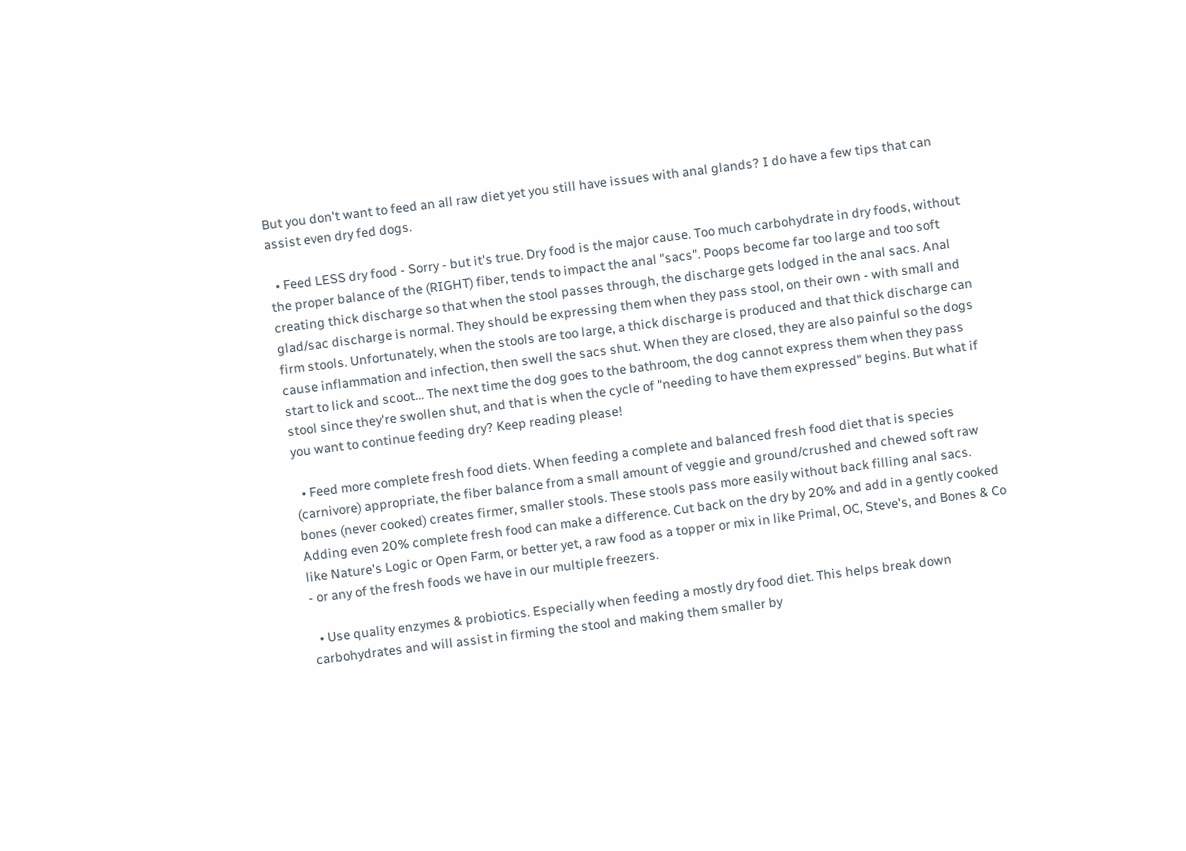But you don't want to feed an all raw diet yet you still have issues with anal glands? I do have a few tips that can assist even dry fed dogs.

  • Feed LESS dry food - Sorry - but it's true. Dry food is the major cause. Too much carbohydrate in dry foods, without the proper balance of the (RIGHT) fiber, tends to impact the anal "sacs". Poops become far too large and too soft creating thick discharge so that when the stool passes through, the discharge gets lodged in the anal sacs. Anal glad/sac discharge is normal. They should be expressing them when they pass stool, on their own - with small and firm stools. Unfortunately, when the stools are too large, a thick discharge is produced and that thick discharge can cause inflammation and infection, then swell the sacs shut. When they are closed, they are also painful so the dogs start to lick and scoot... The next time the dog goes to the bathroom, the dog cannot express them when they pass stool since they're swollen shut, and that is when the cycle of "needing to have them expressed" begins. But what if you want to continue feeding dry? Keep reading please!

  • Feed more complete fresh food diets. When feeding a complete and balanced fresh food diet that is species (carnivore) appropriate, the fiber balance from a small amount of veggie and ground/crushed and chewed soft raw bones (never cooked) creates firmer, smaller stools. These stools pass more easily without back filling anal sacs. Adding even 20% complete fresh food can make a difference. Cut back on the dry by 20% and add in a gently cooked like Nature's Logic or Open Farm, or better yet, a raw food as a topper or mix in like Primal, OC, Steve's, and Bones & Co - or any of the fresh foods we have in our multiple freezers.

  • Use quality enzymes & probiotics. Especially when feeding a mostly dry food diet. This helps break down carbohydrates and will assist in firming the stool and making them smaller by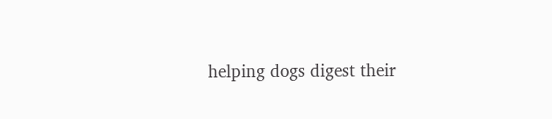helping dogs digest their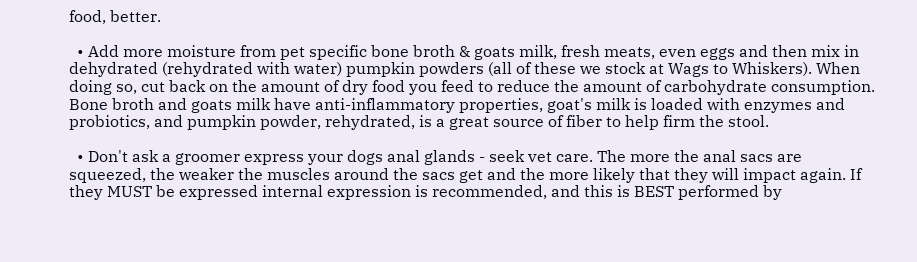food, better.

  • Add more moisture from pet specific bone broth & goats milk, fresh meats, even eggs and then mix in dehydrated (rehydrated with water) pumpkin powders (all of these we stock at Wags to Whiskers). When doing so, cut back on the amount of dry food you feed to reduce the amount of carbohydrate consumption. Bone broth and goats milk have anti-inflammatory properties, goat's milk is loaded with enzymes and probiotics, and pumpkin powder, rehydrated, is a great source of fiber to help firm the stool.

  • Don't ask a groomer express your dogs anal glands - seek vet care. The more the anal sacs are squeezed, the weaker the muscles around the sacs get and the more likely that they will impact again. If they MUST be expressed internal expression is recommended, and this is BEST performed by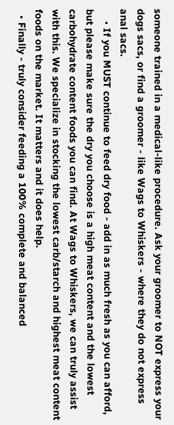someone trained in a medical-like procedure. Ask your groomer to NOT express your dogs sacs, or find a groomer - like Wags to Whiskers - where they do not express anal sacs.
    • If you MUST continue to feed dry food - add in as much fresh as you can afford, but please make sure the dry you choose is a high meat content and the lowest carbohydrate content foods you can find. At Wags to Whiskers, we can truly assist with this. We specialize in stocking the lowest carb/starch and highest meat content foods on the market. It matters and it does help.
  • Finally - truly consider feeding a 100% complete and balanced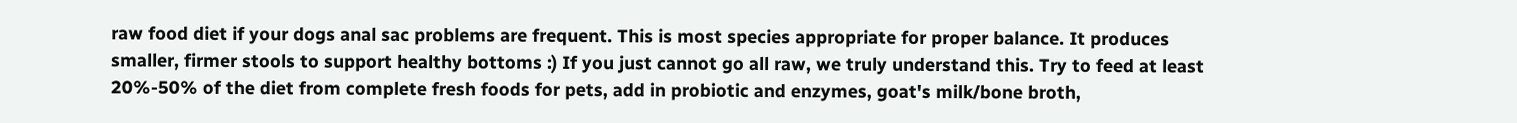raw food diet if your dogs anal sac problems are frequent. This is most species appropriate for proper balance. It produces smaller, firmer stools to support healthy bottoms :) If you just cannot go all raw, we truly understand this. Try to feed at least 20%-50% of the diet from complete fresh foods for pets, add in probiotic and enzymes, goat's milk/bone broth,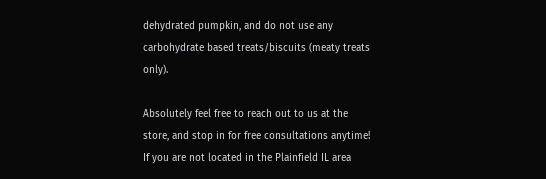dehydrated pumpkin, and do not use any carbohydrate based treats/biscuits (meaty treats only).

Absolutely feel free to reach out to us at the store, and stop in for free consultations anytime! If you are not located in the Plainfield IL area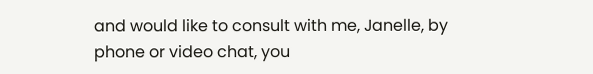and would like to consult with me, Janelle, by phone or video chat, you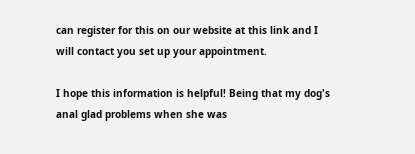can register for this on our website at this link and I will contact you set up your appointment.

I hope this information is helpful! Being that my dog's anal glad problems when she was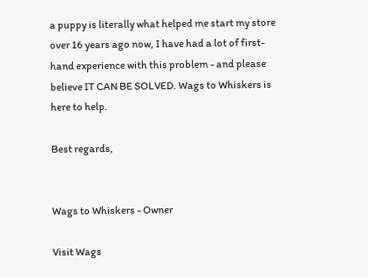a puppy is literally what helped me start my store over 16 years ago now, I have had a lot of first-hand experience with this problem - and please believe IT CAN BE SOLVED. Wags to Whiskers is here to help.

Best regards,


Wags to Whiskers - Owner

Visit Wags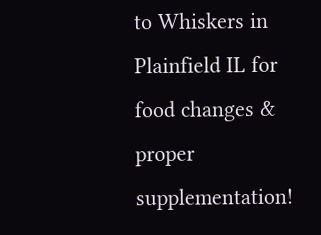to Whiskers in Plainfield IL for food changes & proper supplementation!